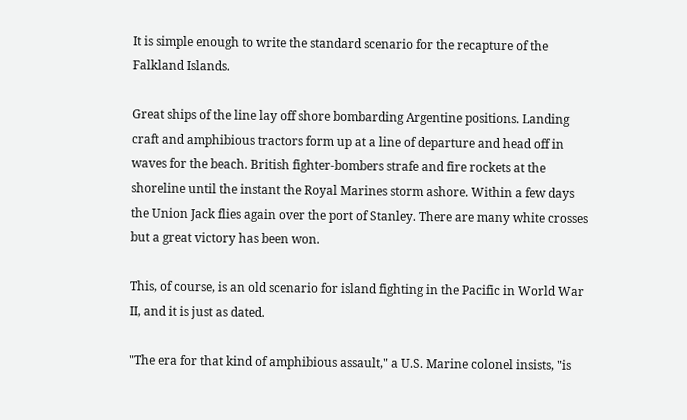It is simple enough to write the standard scenario for the recapture of the Falkland Islands.

Great ships of the line lay off shore bombarding Argentine positions. Landing craft and amphibious tractors form up at a line of departure and head off in waves for the beach. British fighter-bombers strafe and fire rockets at the shoreline until the instant the Royal Marines storm ashore. Within a few days the Union Jack flies again over the port of Stanley. There are many white crosses but a great victory has been won.

This, of course, is an old scenario for island fighting in the Pacific in World War II, and it is just as dated.

"The era for that kind of amphibious assault," a U.S. Marine colonel insists, "is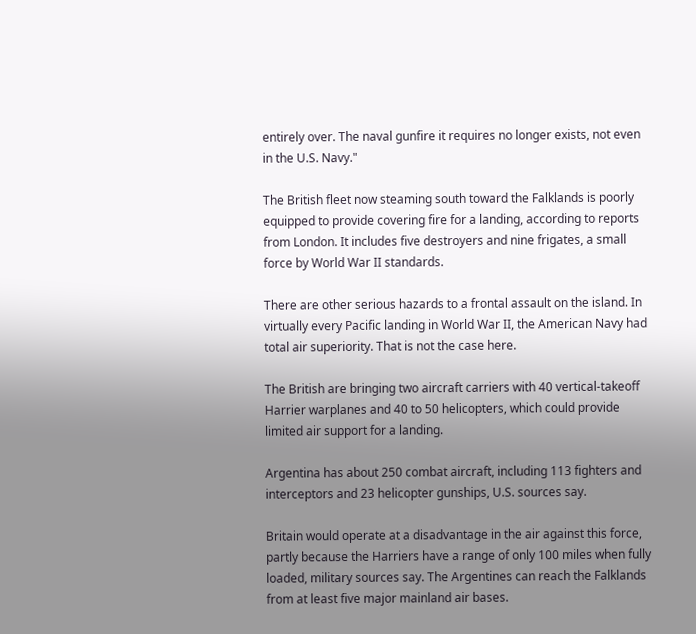entirely over. The naval gunfire it requires no longer exists, not even in the U.S. Navy."

The British fleet now steaming south toward the Falklands is poorly equipped to provide covering fire for a landing, according to reports from London. It includes five destroyers and nine frigates, a small force by World War II standards.

There are other serious hazards to a frontal assault on the island. In virtually every Pacific landing in World War II, the American Navy had total air superiority. That is not the case here.

The British are bringing two aircraft carriers with 40 vertical-takeoff Harrier warplanes and 40 to 50 helicopters, which could provide limited air support for a landing.

Argentina has about 250 combat aircraft, including 113 fighters and interceptors and 23 helicopter gunships, U.S. sources say.

Britain would operate at a disadvantage in the air against this force, partly because the Harriers have a range of only 100 miles when fully loaded, military sources say. The Argentines can reach the Falklands from at least five major mainland air bases.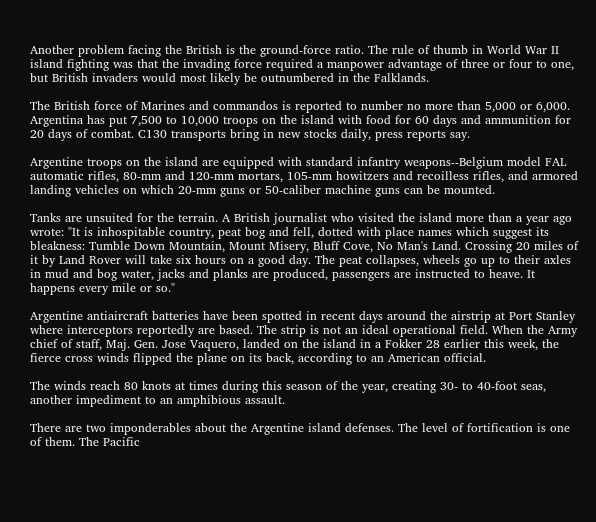Another problem facing the British is the ground-force ratio. The rule of thumb in World War II island fighting was that the invading force required a manpower advantage of three or four to one, but British invaders would most likely be outnumbered in the Falklands.

The British force of Marines and commandos is reported to number no more than 5,000 or 6,000. Argentina has put 7,500 to 10,000 troops on the island with food for 60 days and ammunition for 20 days of combat. C130 transports bring in new stocks daily, press reports say.

Argentine troops on the island are equipped with standard infantry weapons--Belgium model FAL automatic rifles, 80-mm and 120-mm mortars, 105-mm howitzers and recoilless rifles, and armored landing vehicles on which 20-mm guns or 50-caliber machine guns can be mounted.

Tanks are unsuited for the terrain. A British journalist who visited the island more than a year ago wrote: "It is inhospitable country, peat bog and fell, dotted with place names which suggest its bleakness: Tumble Down Mountain, Mount Misery, Bluff Cove, No Man's Land. Crossing 20 miles of it by Land Rover will take six hours on a good day. The peat collapses, wheels go up to their axles in mud and bog water, jacks and planks are produced, passengers are instructed to heave. It happens every mile or so."

Argentine antiaircraft batteries have been spotted in recent days around the airstrip at Port Stanley where interceptors reportedly are based. The strip is not an ideal operational field. When the Army chief of staff, Maj. Gen. Jose Vaquero, landed on the island in a Fokker 28 earlier this week, the fierce cross winds flipped the plane on its back, according to an American official.

The winds reach 80 knots at times during this season of the year, creating 30- to 40-foot seas, another impediment to an amphibious assault.

There are two imponderables about the Argentine island defenses. The level of fortification is one of them. The Pacific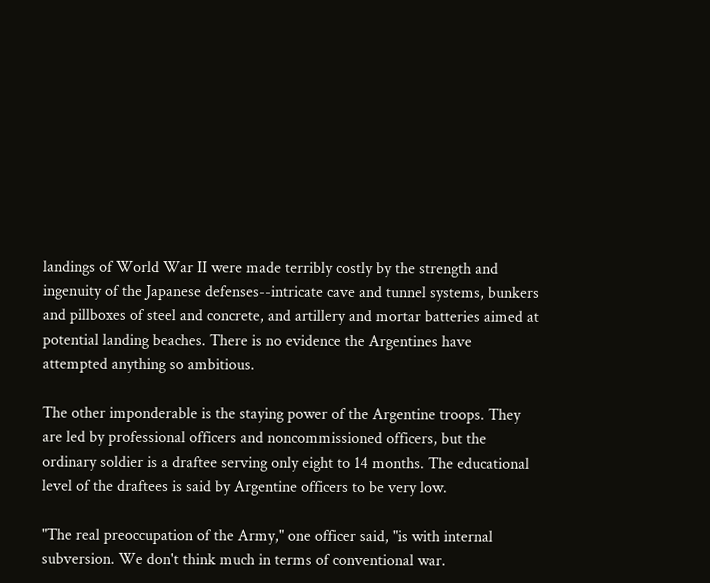landings of World War II were made terribly costly by the strength and ingenuity of the Japanese defenses--intricate cave and tunnel systems, bunkers and pillboxes of steel and concrete, and artillery and mortar batteries aimed at potential landing beaches. There is no evidence the Argentines have attempted anything so ambitious.

The other imponderable is the staying power of the Argentine troops. They are led by professional officers and noncommissioned officers, but the ordinary soldier is a draftee serving only eight to 14 months. The educational level of the draftees is said by Argentine officers to be very low.

"The real preoccupation of the Army," one officer said, "is with internal subversion. We don't think much in terms of conventional war.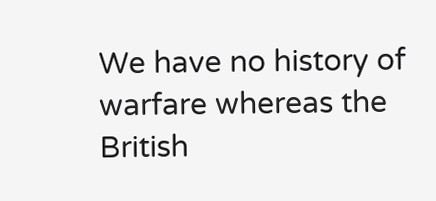We have no history of warfare whereas the British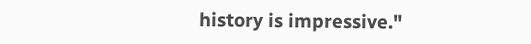history is impressive."